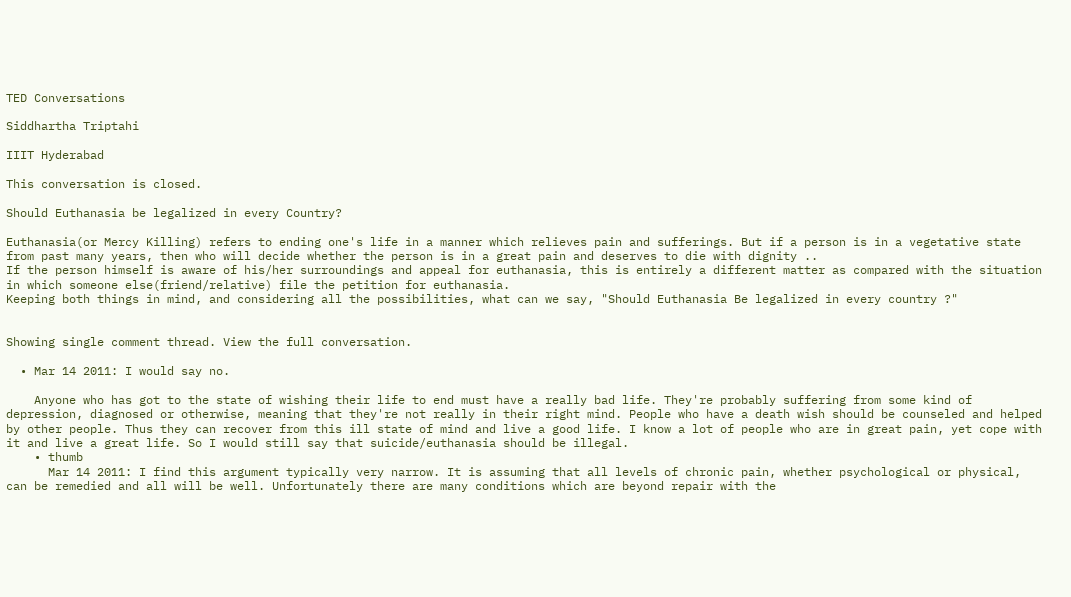TED Conversations

Siddhartha Triptahi

IIIT Hyderabad

This conversation is closed.

Should Euthanasia be legalized in every Country?

Euthanasia(or Mercy Killing) refers to ending one's life in a manner which relieves pain and sufferings. But if a person is in a vegetative state from past many years, then who will decide whether the person is in a great pain and deserves to die with dignity ..
If the person himself is aware of his/her surroundings and appeal for euthanasia, this is entirely a different matter as compared with the situation in which someone else(friend/relative) file the petition for euthanasia.
Keeping both things in mind, and considering all the possibilities, what can we say, "Should Euthanasia Be legalized in every country ?"


Showing single comment thread. View the full conversation.

  • Mar 14 2011: I would say no.

    Anyone who has got to the state of wishing their life to end must have a really bad life. They're probably suffering from some kind of depression, diagnosed or otherwise, meaning that they're not really in their right mind. People who have a death wish should be counseled and helped by other people. Thus they can recover from this ill state of mind and live a good life. I know a lot of people who are in great pain, yet cope with it and live a great life. So I would still say that suicide/euthanasia should be illegal.
    • thumb
      Mar 14 2011: I find this argument typically very narrow. It is assuming that all levels of chronic pain, whether psychological or physical, can be remedied and all will be well. Unfortunately there are many conditions which are beyond repair with the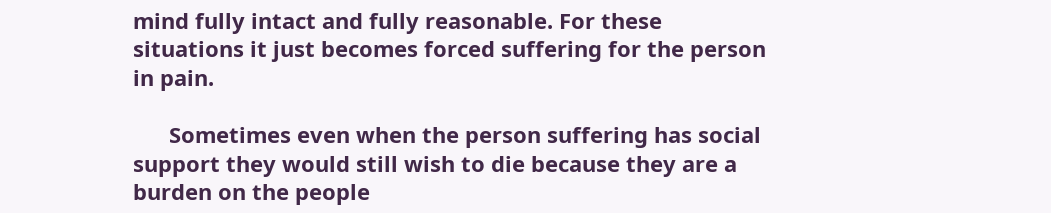mind fully intact and fully reasonable. For these situations it just becomes forced suffering for the person in pain.

      Sometimes even when the person suffering has social support they would still wish to die because they are a burden on the people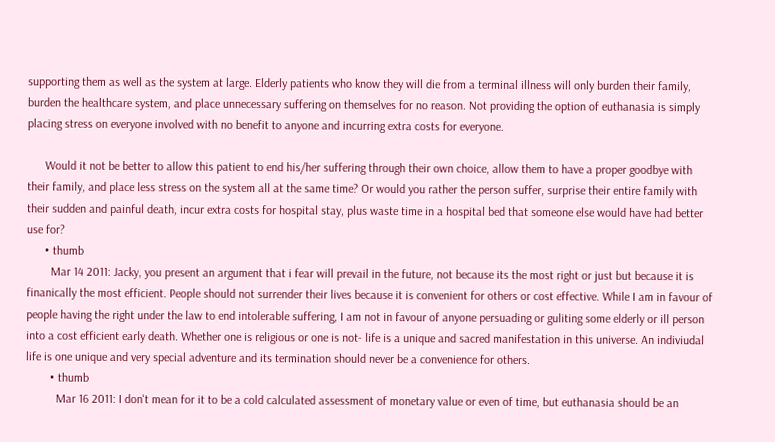supporting them as well as the system at large. Elderly patients who know they will die from a terminal illness will only burden their family, burden the healthcare system, and place unnecessary suffering on themselves for no reason. Not providing the option of euthanasia is simply placing stress on everyone involved with no benefit to anyone and incurring extra costs for everyone.

      Would it not be better to allow this patient to end his/her suffering through their own choice, allow them to have a proper goodbye with their family, and place less stress on the system all at the same time? Or would you rather the person suffer, surprise their entire family with their sudden and painful death, incur extra costs for hospital stay, plus waste time in a hospital bed that someone else would have had better use for?
      • thumb
        Mar 14 2011: Jacky, you present an argument that i fear will prevail in the future, not because its the most right or just but because it is finanically the most efficient. People should not surrender their lives because it is convenient for others or cost effective. While I am in favour of people having the right under the law to end intolerable suffering, I am not in favour of anyone persuading or guliting some elderly or ill person into a cost efficient early death. Whether one is religious or one is not- life is a unique and sacred manifestation in this universe. An indiviudal life is one unique and very special adventure and its termination should never be a convenience for others.
        • thumb
          Mar 16 2011: I don't mean for it to be a cold calculated assessment of monetary value or even of time, but euthanasia should be an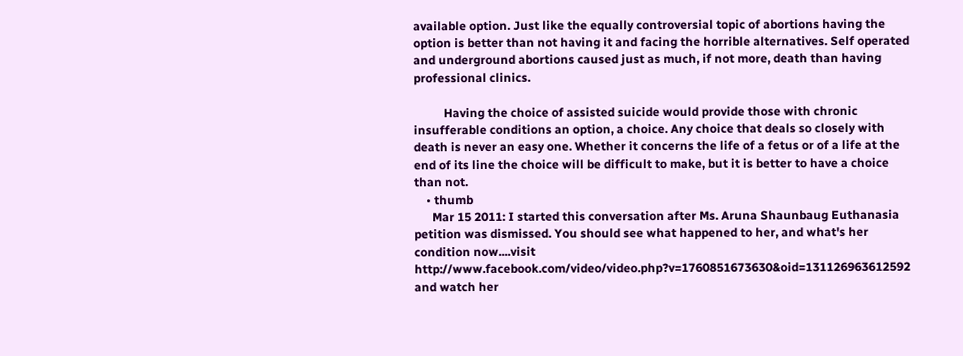available option. Just like the equally controversial topic of abortions having the option is better than not having it and facing the horrible alternatives. Self operated and underground abortions caused just as much, if not more, death than having professional clinics.

          Having the choice of assisted suicide would provide those with chronic insufferable conditions an option, a choice. Any choice that deals so closely with death is never an easy one. Whether it concerns the life of a fetus or of a life at the end of its line the choice will be difficult to make, but it is better to have a choice than not.
    • thumb
      Mar 15 2011: I started this conversation after Ms. Aruna Shaunbaug Euthanasia petition was dismissed. You should see what happened to her, and what's her condition now....visit http://www.facebook.com/video/video.php?v=1760851673630&oid=131126963612592 and watch her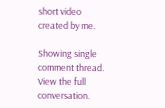short video created by me.

Showing single comment thread. View the full conversation.